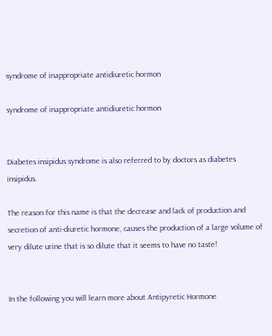syndrome of inappropriate antidiuretic hormon

syndrome of inappropriate antidiuretic hormon


Diabetes insipidus syndrome is also referred to by doctors as diabetes insipidus.

The reason for this name is that the decrease and lack of production and secretion of anti-diuretic hormone, causes the production of a large volume of very dilute urine that is so dilute that it seems to have no taste!


In the following you will learn more about Antipyretic Hormone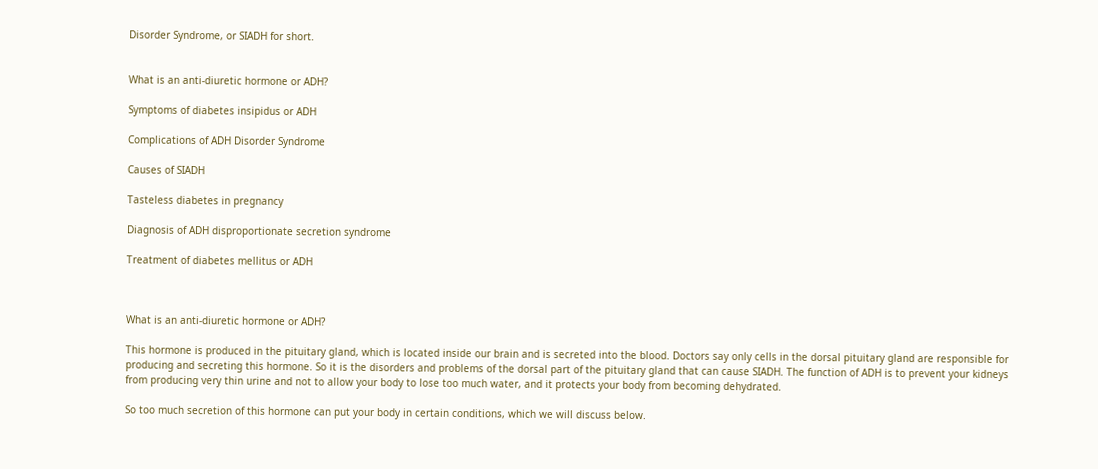Disorder Syndrome, or SIADH for short.


What is an anti-diuretic hormone or ADH?

Symptoms of diabetes insipidus or ADH

Complications of ADH Disorder Syndrome

Causes of SIADH

Tasteless diabetes in pregnancy

Diagnosis of ADH disproportionate secretion syndrome

Treatment of diabetes mellitus or ADH



What is an anti-diuretic hormone or ADH?

This hormone is produced in the pituitary gland, which is located inside our brain and is secreted into the blood. Doctors say only cells in the dorsal pituitary gland are responsible for producing and secreting this hormone. So it is the disorders and problems of the dorsal part of the pituitary gland that can cause SIADH. The function of ADH is to prevent your kidneys from producing very thin urine and not to allow your body to lose too much water, and it protects your body from becoming dehydrated.

So too much secretion of this hormone can put your body in certain conditions, which we will discuss below.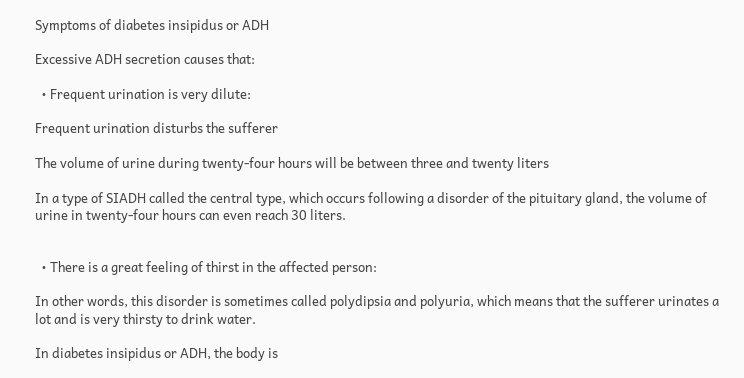Symptoms of diabetes insipidus or ADH

Excessive ADH secretion causes that:

  • Frequent urination is very dilute:

Frequent urination disturbs the sufferer

The volume of urine during twenty-four hours will be between three and twenty liters

In a type of SIADH called the central type, which occurs following a disorder of the pituitary gland, the volume of urine in twenty-four hours can even reach 30 liters.


  • There is a great feeling of thirst in the affected person:

In other words, this disorder is sometimes called polydipsia and polyuria, which means that the sufferer urinates a lot and is very thirsty to drink water.

In diabetes insipidus or ADH, the body is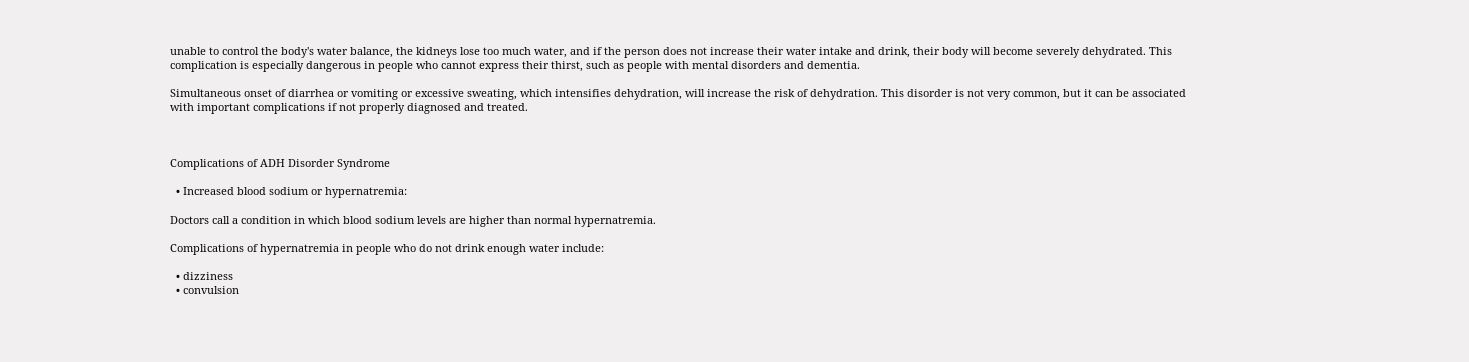unable to control the body's water balance, the kidneys lose too much water, and if the person does not increase their water intake and drink, their body will become severely dehydrated. This complication is especially dangerous in people who cannot express their thirst, such as people with mental disorders and dementia.

Simultaneous onset of diarrhea or vomiting or excessive sweating, which intensifies dehydration, will increase the risk of dehydration. This disorder is not very common, but it can be associated with important complications if not properly diagnosed and treated.



Complications of ADH Disorder Syndrome

  • Increased blood sodium or hypernatremia:

Doctors call a condition in which blood sodium levels are higher than normal hypernatremia.

Complications of hypernatremia in people who do not drink enough water include:

  • dizziness
  • convulsion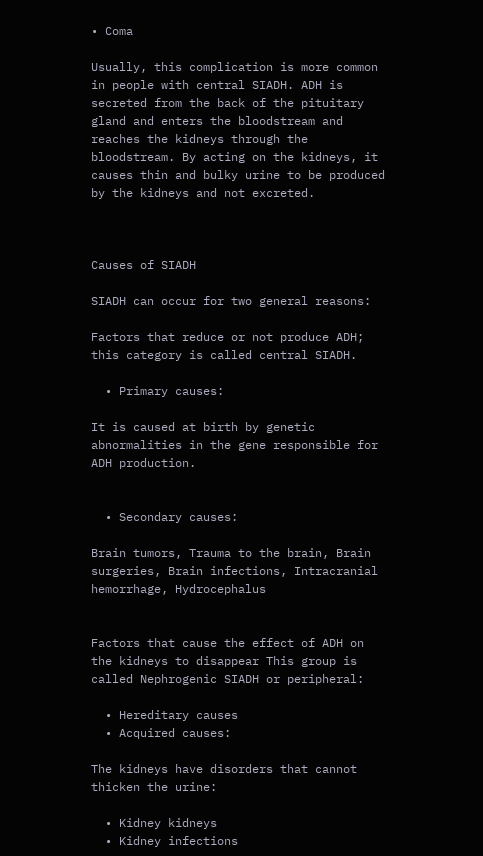• Coma

Usually, this complication is more common in people with central SIADH. ADH is secreted from the back of the pituitary gland and enters the bloodstream and reaches the kidneys through the bloodstream. By acting on the kidneys, it causes thin and bulky urine to be produced by the kidneys and not excreted.



Causes of SIADH

SIADH can occur for two general reasons:

Factors that reduce or not produce ADH; this category is called central SIADH.

  • Primary causes:

It is caused at birth by genetic abnormalities in the gene responsible for ADH production.


  • Secondary causes:

Brain tumors, Trauma to the brain, Brain surgeries, Brain infections, Intracranial hemorrhage, Hydrocephalus


Factors that cause the effect of ADH on the kidneys to disappear This group is called Nephrogenic SIADH or peripheral:

  • Hereditary causes
  • Acquired causes:

The kidneys have disorders that cannot thicken the urine:

  • Kidney kidneys
  • Kidney infections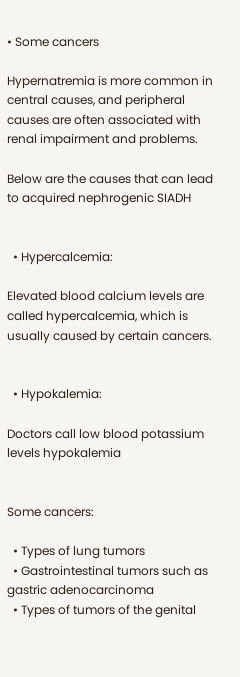• Some cancers

Hypernatremia is more common in central causes, and peripheral causes are often associated with renal impairment and problems.

Below are the causes that can lead to acquired nephrogenic SIADH


  • Hypercalcemia:

Elevated blood calcium levels are called hypercalcemia, which is usually caused by certain cancers.


  • Hypokalemia:

Doctors call low blood potassium levels hypokalemia


Some cancers:

  • Types of lung tumors
  • Gastrointestinal tumors such as gastric adenocarcinoma
  • Types of tumors of the genital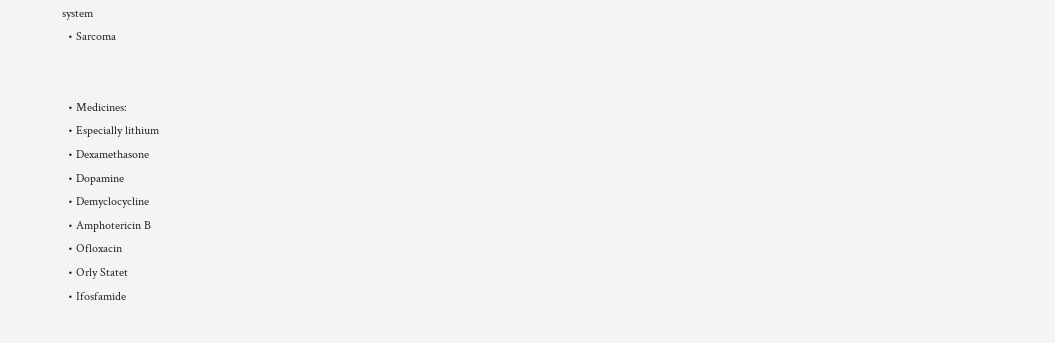system
  • Sarcoma


  • Medicines:
  • Especially lithium
  • Dexamethasone
  • Dopamine
  • Demyclocycline
  • Amphotericin B
  • Ofloxacin
  • Orly Statet
  • Ifosfamide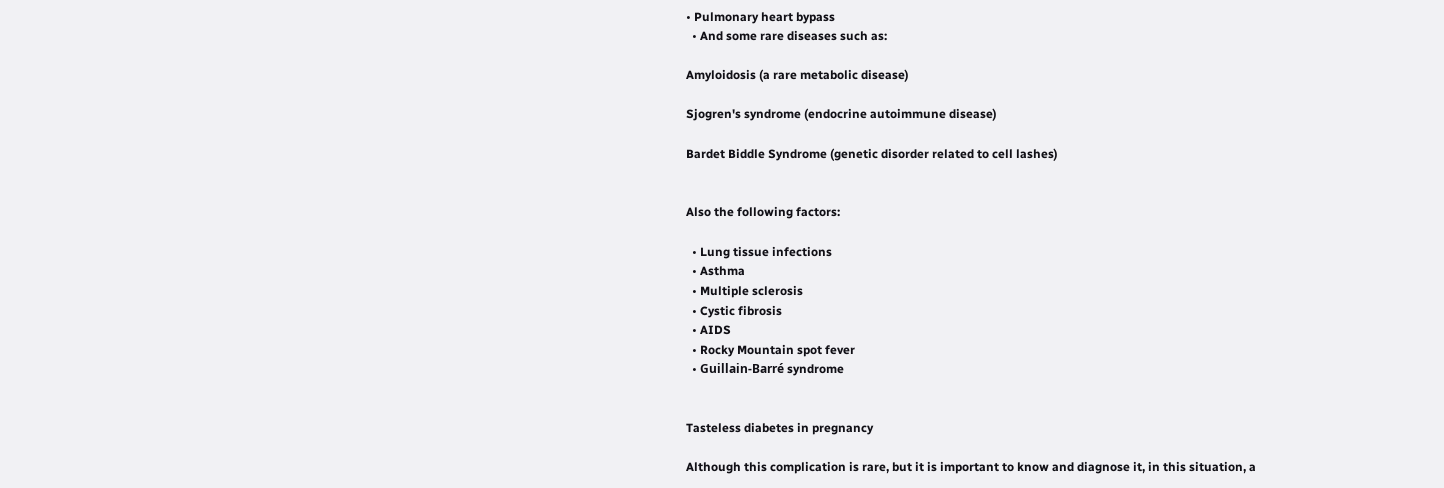• Pulmonary heart bypass
  • And some rare diseases such as:

Amyloidosis (a rare metabolic disease)

Sjogren's syndrome (endocrine autoimmune disease)

Bardet Biddle Syndrome (genetic disorder related to cell lashes)


Also the following factors:

  • Lung tissue infections
  • Asthma
  • Multiple sclerosis
  • Cystic fibrosis
  • AIDS
  • Rocky Mountain spot fever
  • Guillain-Barré syndrome


Tasteless diabetes in pregnancy

Although this complication is rare, but it is important to know and diagnose it, in this situation, a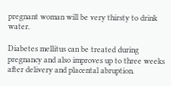pregnant woman will be very thirsty to drink water.

Diabetes mellitus can be treated during pregnancy and also improves up to three weeks after delivery and placental abruption.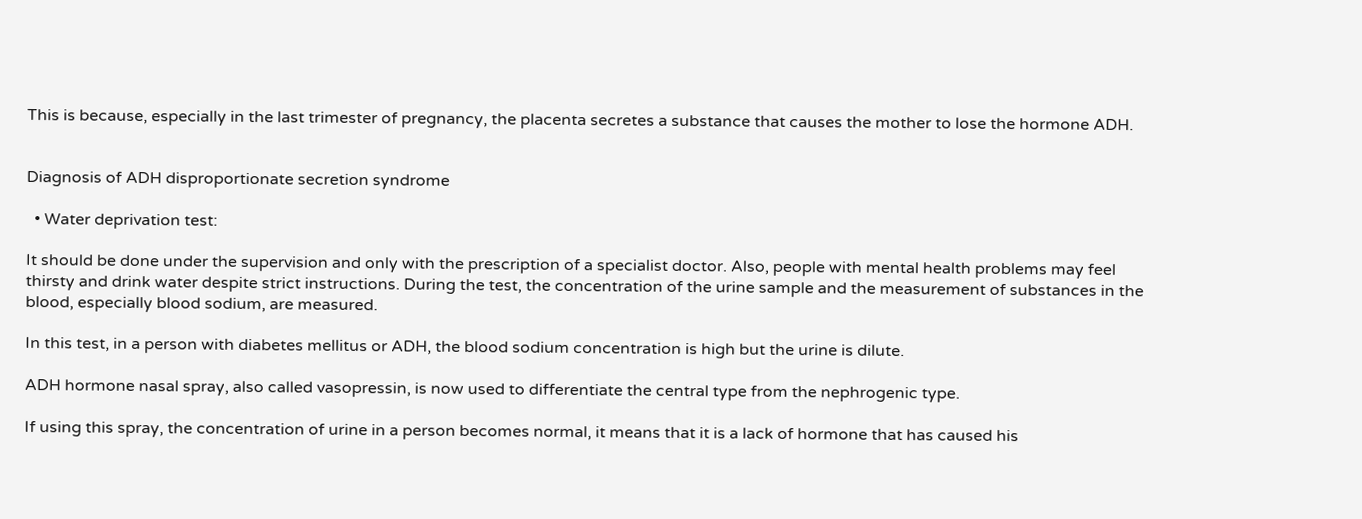This is because, especially in the last trimester of pregnancy, the placenta secretes a substance that causes the mother to lose the hormone ADH.


Diagnosis of ADH disproportionate secretion syndrome

  • Water deprivation test:

It should be done under the supervision and only with the prescription of a specialist doctor. Also, people with mental health problems may feel thirsty and drink water despite strict instructions. During the test, the concentration of the urine sample and the measurement of substances in the blood, especially blood sodium, are measured.

In this test, in a person with diabetes mellitus or ADH, the blood sodium concentration is high but the urine is dilute.

ADH hormone nasal spray, also called vasopressin, is now used to differentiate the central type from the nephrogenic type.

If using this spray, the concentration of urine in a person becomes normal, it means that it is a lack of hormone that has caused his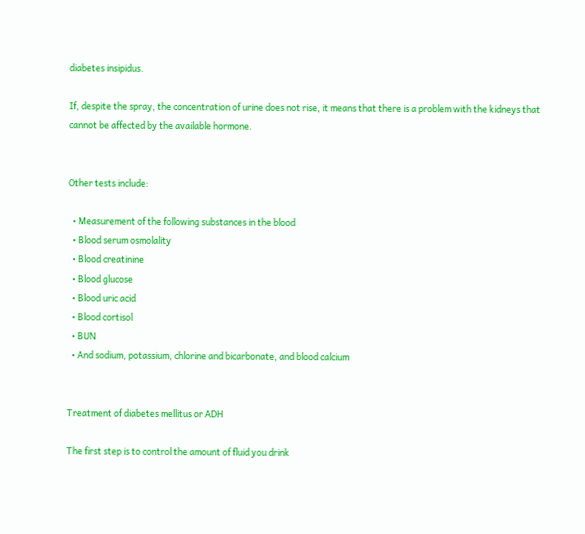diabetes insipidus.

If, despite the spray, the concentration of urine does not rise, it means that there is a problem with the kidneys that cannot be affected by the available hormone.


Other tests include:

  • Measurement of the following substances in the blood
  • Blood serum osmolality
  • Blood creatinine
  • Blood glucose
  • Blood uric acid
  • Blood cortisol
  • BUN
  • And sodium, potassium, chlorine and bicarbonate, and blood calcium


Treatment of diabetes mellitus or ADH

The first step is to control the amount of fluid you drink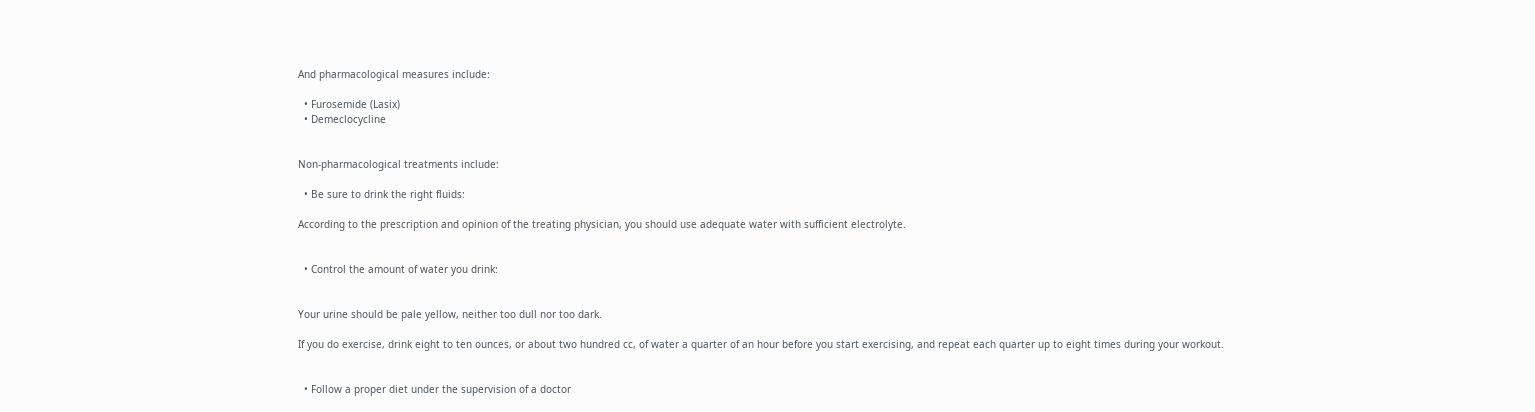And pharmacological measures include:

  • Furosemide (Lasix)
  • Demeclocycline


Non-pharmacological treatments include:

  • Be sure to drink the right fluids:

According to the prescription and opinion of the treating physician, you should use adequate water with sufficient electrolyte.


  • Control the amount of water you drink:


Your urine should be pale yellow, neither too dull nor too dark.

If you do exercise, drink eight to ten ounces, or about two hundred cc, of water a quarter of an hour before you start exercising, and repeat each quarter up to eight times during your workout.


  • Follow a proper diet under the supervision of a doctor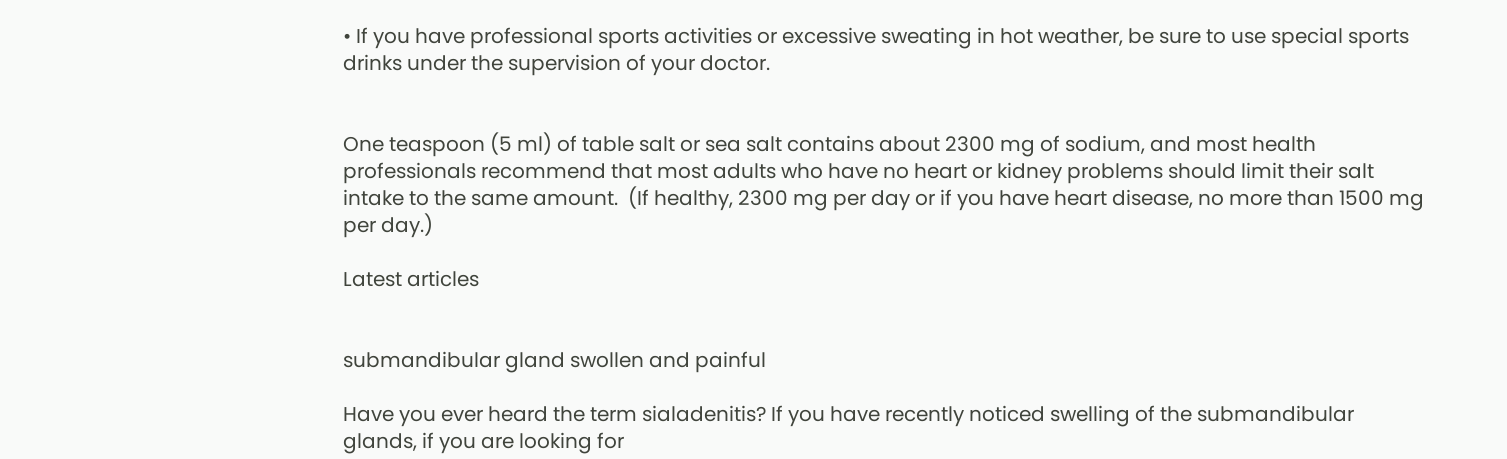• If you have professional sports activities or excessive sweating in hot weather, be sure to use special sports drinks under the supervision of your doctor.


One teaspoon (5 ml) of table salt or sea salt contains about 2300 mg of sodium, and most health professionals recommend that most adults who have no heart or kidney problems should limit their salt intake to the same amount.  (If healthy, 2300 mg per day or if you have heart disease, no more than 1500 mg per day.)

Latest articles


submandibular gland swollen and painful

Have you ever heard the term sialadenitis? If you have recently noticed swelling of the submandibular glands, if you are looking for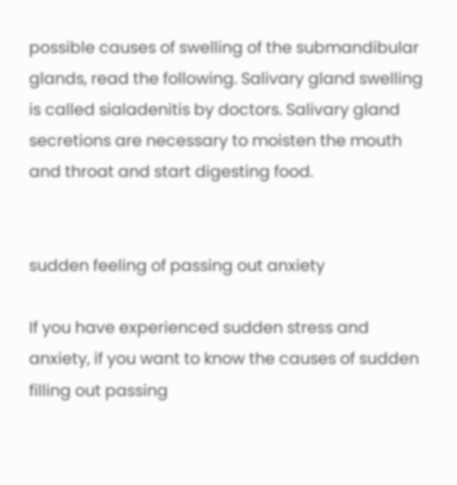possible causes of swelling of the submandibular glands, read the following. Salivary gland swelling is called sialadenitis by doctors. Salivary gland secretions are necessary to moisten the mouth and throat and start digesting food.


sudden feeling of passing out anxiety

If you have experienced sudden stress and anxiety, if you want to know the causes of sudden filling out passing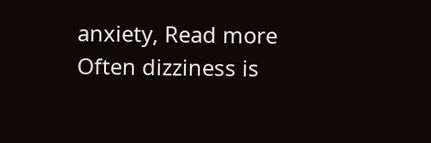anxiety, Read more Often dizziness is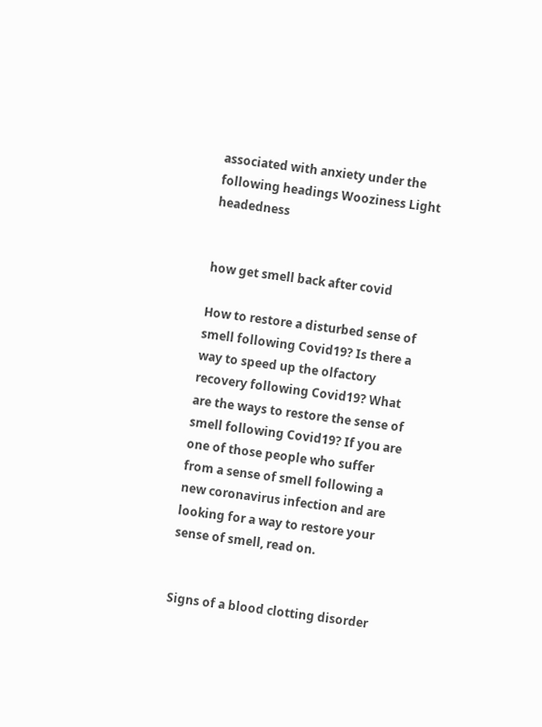associated with anxiety under the following headings Wooziness Light headedness


how get smell back after covid

How to restore a disturbed sense of smell following Covid19? Is there a way to speed up the olfactory recovery following Covid19? What are the ways to restore the sense of smell following Covid19? If you are one of those people who suffer from a sense of smell following a new coronavirus infection and are looking for a way to restore your sense of smell, read on.


Signs of a blood clotting disorder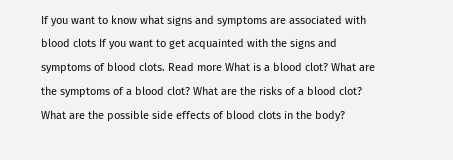If you want to know what signs and symptoms are associated with blood clots If you want to get acquainted with the signs and symptoms of blood clots. Read more What is a blood clot? What are the symptoms of a blood clot? What are the risks of a blood clot? What are the possible side effects of blood clots in the body?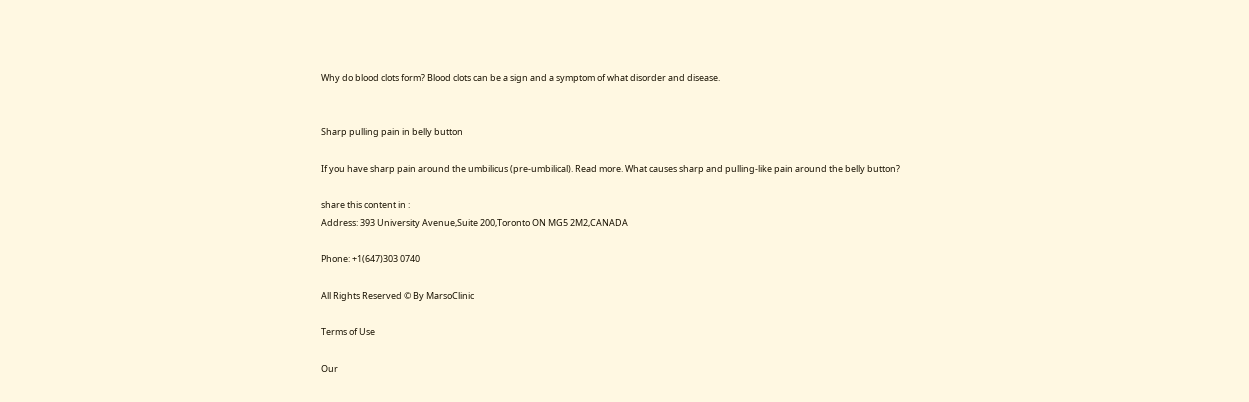Why do blood clots form? Blood clots can be a sign and a symptom of what disorder and disease.


Sharp pulling pain in belly button

If you have sharp pain around the umbilicus (pre-umbilical). Read more. What causes sharp and pulling-like pain around the belly button?

share this content in :
Address: 393 University Avenue,Suite 200,Toronto ON MG5 2M2,CANADA

Phone: +1(647)303 0740

All Rights Reserved © By MarsoClinic

Terms of Use

Our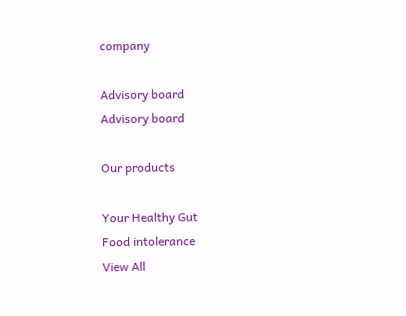company

Advisory board
Advisory board

Our products

Your Healthy Gut
Food intolerance
View All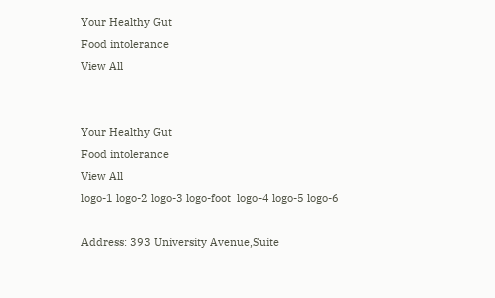Your Healthy Gut
Food intolerance
View All


Your Healthy Gut
Food intolerance
View All
logo-1 logo-2 logo-3 logo-foot  logo-4 logo-5 logo-6

Address: 393 University Avenue,Suite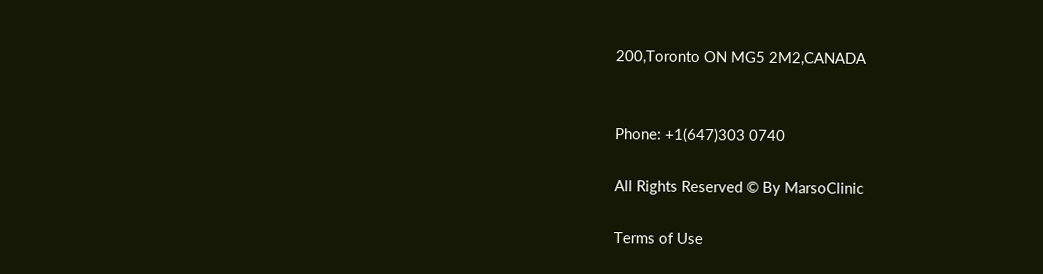200,Toronto ON MG5 2M2,CANADA


Phone: +1(647)303 0740

All Rights Reserved © By MarsoClinic

Terms of Use